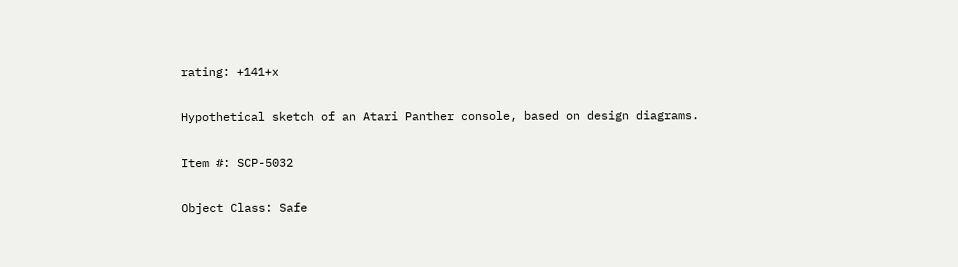rating: +141+x

Hypothetical sketch of an Atari Panther console, based on design diagrams.

Item #: SCP-5032

Object Class: Safe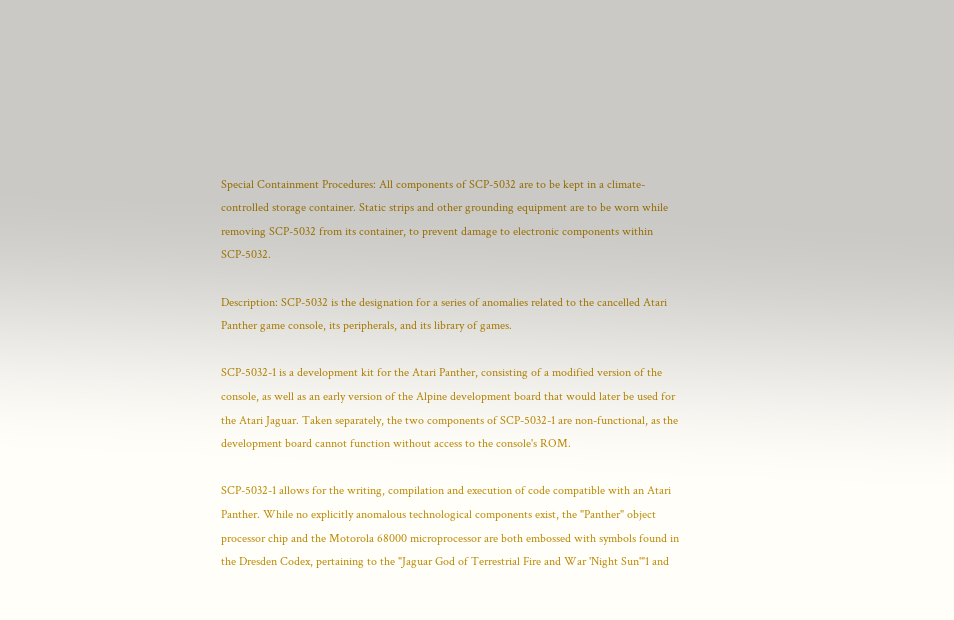Special Containment Procedures: All components of SCP-5032 are to be kept in a climate-controlled storage container. Static strips and other grounding equipment are to be worn while removing SCP-5032 from its container, to prevent damage to electronic components within SCP-5032.

Description: SCP-5032 is the designation for a series of anomalies related to the cancelled Atari Panther game console, its peripherals, and its library of games.

SCP-5032-1 is a development kit for the Atari Panther, consisting of a modified version of the console, as well as an early version of the Alpine development board that would later be used for the Atari Jaguar. Taken separately, the two components of SCP-5032-1 are non-functional, as the development board cannot function without access to the console's ROM.

SCP-5032-1 allows for the writing, compilation and execution of code compatible with an Atari Panther. While no explicitly anomalous technological components exist, the "Panther" object processor chip and the Motorola 68000 microprocessor are both embossed with symbols found in the Dresden Codex, pertaining to the "Jaguar God of Terrestrial Fire and War 'Night Sun'"1 and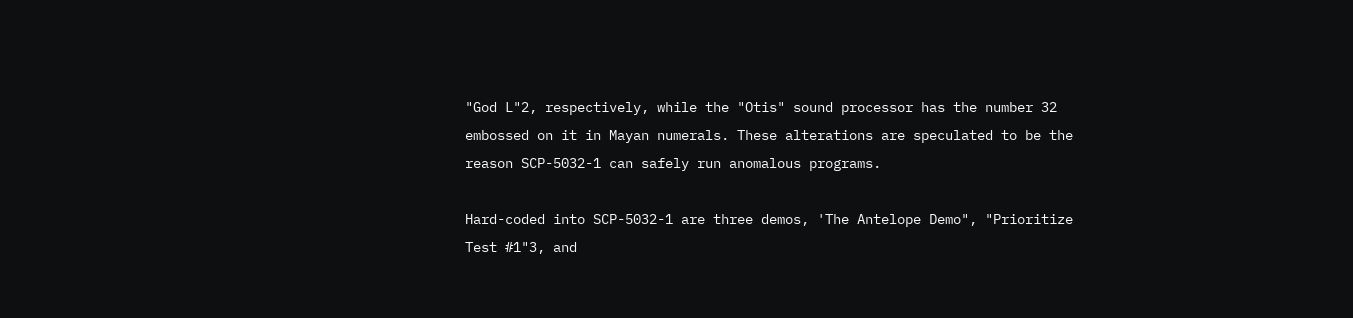"God L"2, respectively, while the "Otis" sound processor has the number 32 embossed on it in Mayan numerals. These alterations are speculated to be the reason SCP-5032-1 can safely run anomalous programs.

Hard-coded into SCP-5032-1 are three demos, 'The Antelope Demo", "Prioritize Test #1"3, and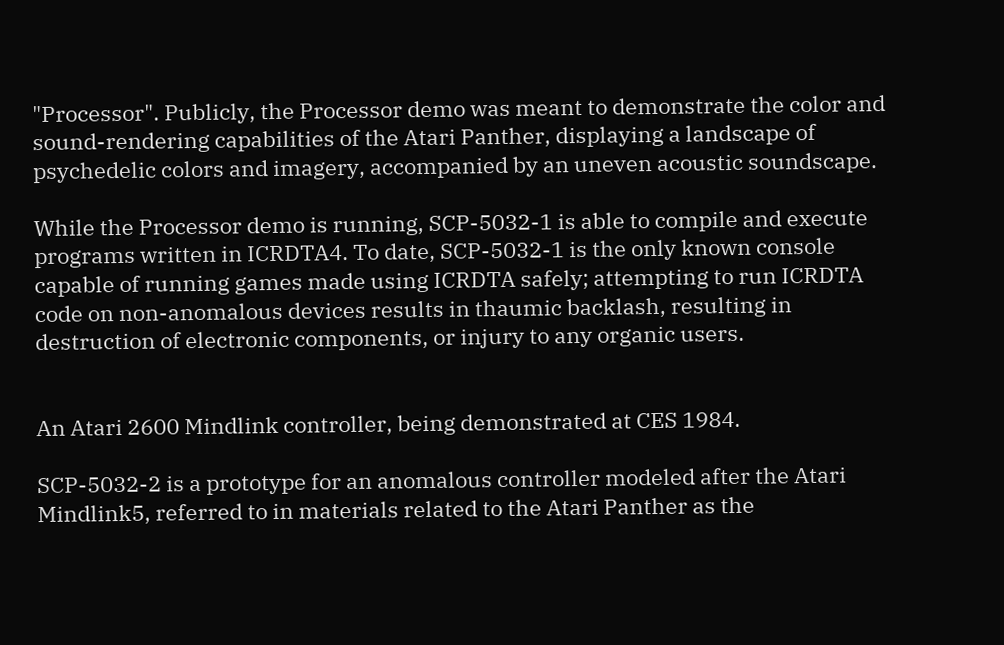"Processor". Publicly, the Processor demo was meant to demonstrate the color and sound-rendering capabilities of the Atari Panther, displaying a landscape of psychedelic colors and imagery, accompanied by an uneven acoustic soundscape.

While the Processor demo is running, SCP-5032-1 is able to compile and execute programs written in ICRDTA4. To date, SCP-5032-1 is the only known console capable of running games made using ICRDTA safely; attempting to run ICRDTA code on non-anomalous devices results in thaumic backlash, resulting in destruction of electronic components, or injury to any organic users.


An Atari 2600 Mindlink controller, being demonstrated at CES 1984.

SCP-5032-2 is a prototype for an anomalous controller modeled after the Atari Mindlink5, referred to in materials related to the Atari Panther as the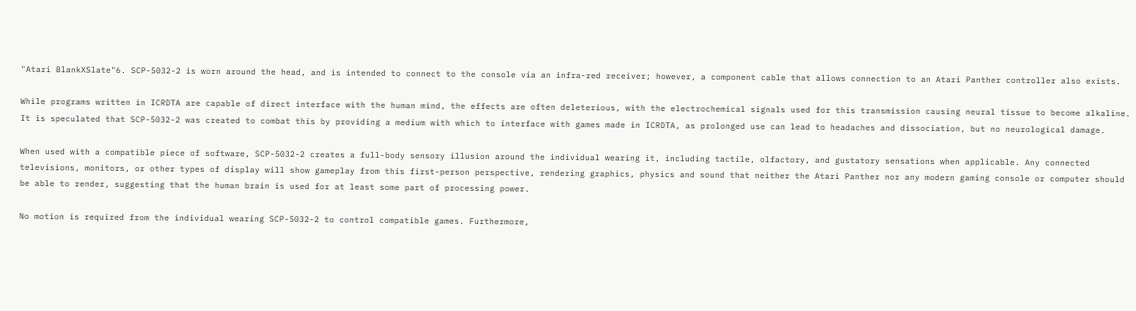"Atari BlankXSlate"6. SCP-5032-2 is worn around the head, and is intended to connect to the console via an infra-red receiver; however, a component cable that allows connection to an Atari Panther controller also exists.

While programs written in ICRDTA are capable of direct interface with the human mind, the effects are often deleterious, with the electrochemical signals used for this transmission causing neural tissue to become alkaline. It is speculated that SCP-5032-2 was created to combat this by providing a medium with which to interface with games made in ICRDTA, as prolonged use can lead to headaches and dissociation, but no neurological damage.

When used with a compatible piece of software, SCP-5032-2 creates a full-body sensory illusion around the individual wearing it, including tactile, olfactory, and gustatory sensations when applicable. Any connected televisions, monitors, or other types of display will show gameplay from this first-person perspective, rendering graphics, physics and sound that neither the Atari Panther nor any modern gaming console or computer should be able to render, suggesting that the human brain is used for at least some part of processing power.

No motion is required from the individual wearing SCP-5032-2 to control compatible games. Furthermore,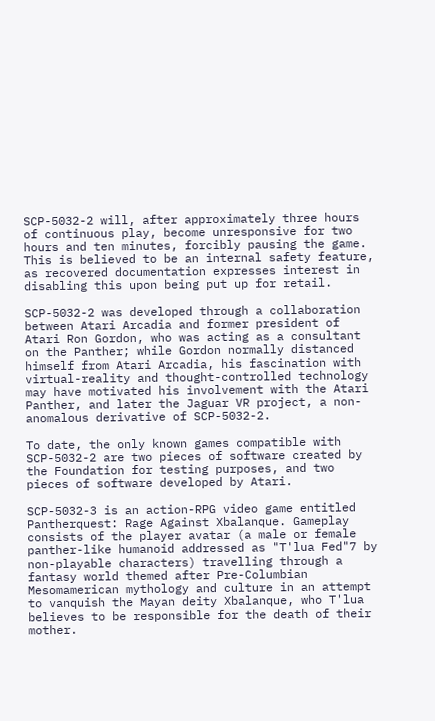SCP-5032-2 will, after approximately three hours of continuous play, become unresponsive for two hours and ten minutes, forcibly pausing the game. This is believed to be an internal safety feature, as recovered documentation expresses interest in disabling this upon being put up for retail.

SCP-5032-2 was developed through a collaboration between Atari Arcadia and former president of Atari Ron Gordon, who was acting as a consultant on the Panther; while Gordon normally distanced himself from Atari Arcadia, his fascination with virtual-reality and thought-controlled technology may have motivated his involvement with the Atari Panther, and later the Jaguar VR project, a non-anomalous derivative of SCP-5032-2.

To date, the only known games compatible with SCP-5032-2 are two pieces of software created by the Foundation for testing purposes, and two pieces of software developed by Atari.

SCP-5032-3 is an action-RPG video game entitled Pantherquest: Rage Against Xbalanque. Gameplay consists of the player avatar (a male or female panther-like humanoid addressed as "T'lua Fed"7 by non-playable characters) travelling through a fantasy world themed after Pre-Columbian Mesomamerican mythology and culture in an attempt to vanquish the Mayan deity Xbalanque, who T'lua believes to be responsible for the death of their mother.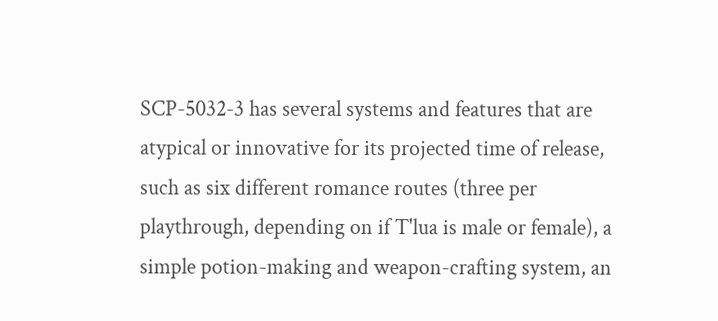SCP-5032-3 has several systems and features that are atypical or innovative for its projected time of release, such as six different romance routes (three per playthrough, depending on if T'lua is male or female), a simple potion-making and weapon-crafting system, an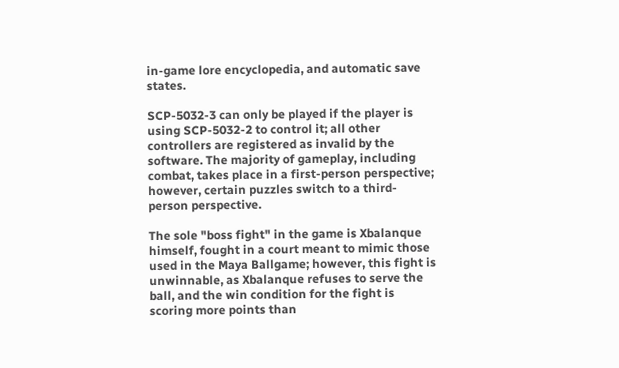in-game lore encyclopedia, and automatic save states.

SCP-5032-3 can only be played if the player is using SCP-5032-2 to control it; all other controllers are registered as invalid by the software. The majority of gameplay, including combat, takes place in a first-person perspective; however, certain puzzles switch to a third-person perspective.

The sole "boss fight" in the game is Xbalanque himself, fought in a court meant to mimic those used in the Maya Ballgame; however, this fight is unwinnable, as Xbalanque refuses to serve the ball, and the win condition for the fight is scoring more points than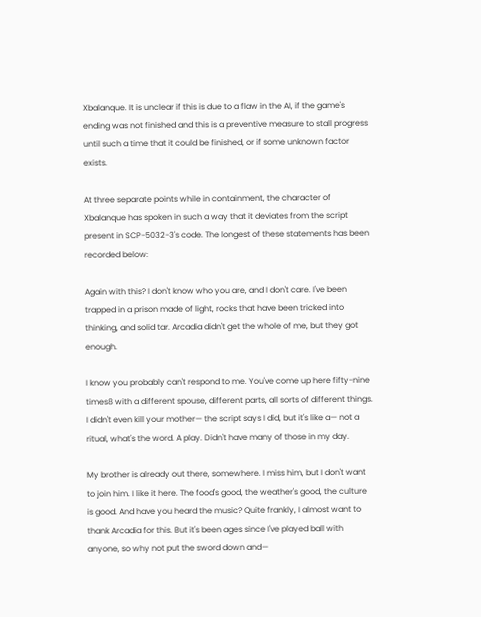Xbalanque. It is unclear if this is due to a flaw in the AI, if the game's ending was not finished and this is a preventive measure to stall progress until such a time that it could be finished, or if some unknown factor exists.

At three separate points while in containment, the character of Xbalanque has spoken in such a way that it deviates from the script present in SCP-5032-3's code. The longest of these statements has been recorded below:

Again with this? I don't know who you are, and I don't care. I've been trapped in a prison made of light, rocks that have been tricked into thinking, and solid tar. Arcadia didn't get the whole of me, but they got enough.

I know you probably can't respond to me. You've come up here fifty-nine times8 with a different spouse, different parts, all sorts of different things. I didn't even kill your mother— the script says I did, but it's like a— not a ritual, what's the word. A play. Didn't have many of those in my day.

My brother is already out there, somewhere. I miss him, but I don't want to join him. I like it here. The food's good, the weather's good, the culture is good. And have you heard the music? Quite frankly, I almost want to thank Arcadia for this. But it's been ages since I've played ball with anyone, so why not put the sword down and—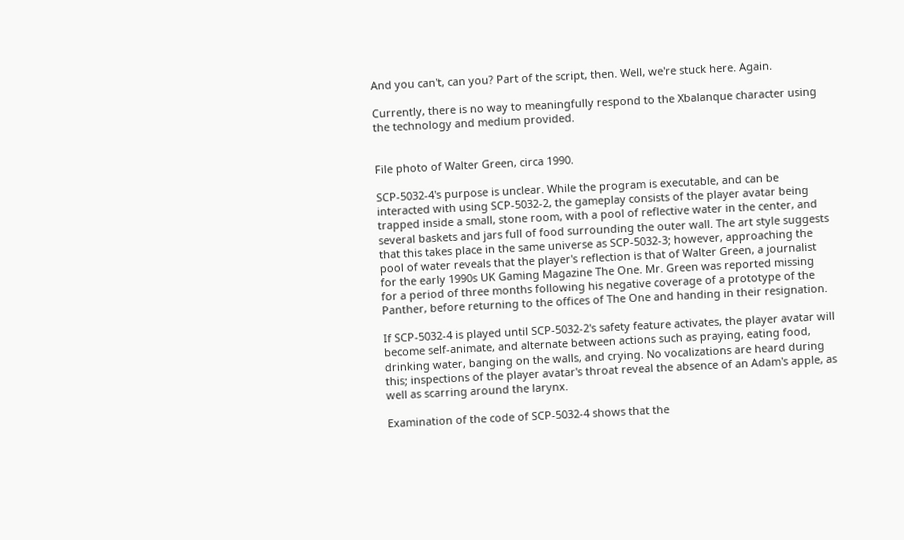And you can't, can you? Part of the script, then. Well, we're stuck here. Again.

Currently, there is no way to meaningfully respond to the Xbalanque character using the technology and medium provided.


File photo of Walter Green, circa 1990.

SCP-5032-4's purpose is unclear. While the program is executable, and can be interacted with using SCP-5032-2, the gameplay consists of the player avatar being trapped inside a small, stone room, with a pool of reflective water in the center, and several baskets and jars full of food surrounding the outer wall. The art style suggests that this takes place in the same universe as SCP-5032-3; however, approaching the pool of water reveals that the player's reflection is that of Walter Green, a journalist for the early 1990s UK Gaming Magazine The One. Mr. Green was reported missing for a period of three months following his negative coverage of a prototype of the Panther, before returning to the offices of The One and handing in their resignation.

If SCP-5032-4 is played until SCP-5032-2's safety feature activates, the player avatar will become self-animate, and alternate between actions such as praying, eating food, drinking water, banging on the walls, and crying. No vocalizations are heard during this; inspections of the player avatar's throat reveal the absence of an Adam's apple, as well as scarring around the larynx.

Examination of the code of SCP-5032-4 shows that the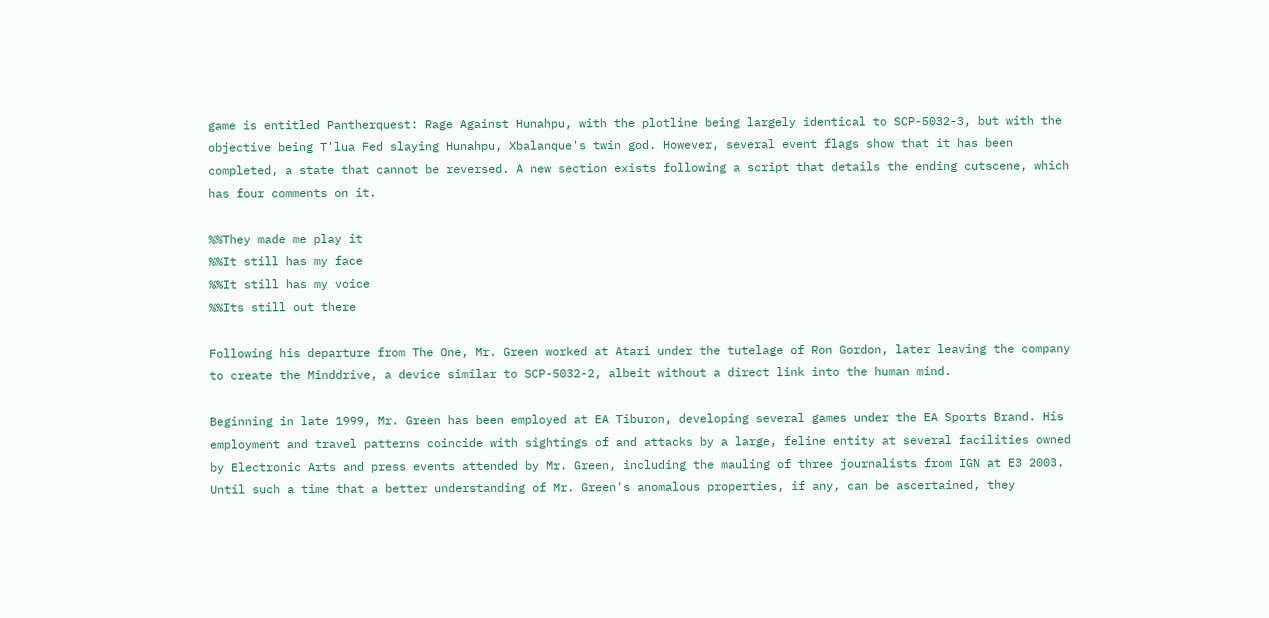game is entitled Pantherquest: Rage Against Hunahpu, with the plotline being largely identical to SCP-5032-3, but with the objective being T'lua Fed slaying Hunahpu, Xbalanque's twin god. However, several event flags show that it has been completed, a state that cannot be reversed. A new section exists following a script that details the ending cutscene, which has four comments on it.

%%They made me play it
%%It still has my face
%%It still has my voice
%%Its still out there

Following his departure from The One, Mr. Green worked at Atari under the tutelage of Ron Gordon, later leaving the company to create the Minddrive, a device similar to SCP-5032-2, albeit without a direct link into the human mind.

Beginning in late 1999, Mr. Green has been employed at EA Tiburon, developing several games under the EA Sports Brand. His employment and travel patterns coincide with sightings of and attacks by a large, feline entity at several facilities owned by Electronic Arts and press events attended by Mr. Green, including the mauling of three journalists from IGN at E3 2003. Until such a time that a better understanding of Mr. Green's anomalous properties, if any, can be ascertained, they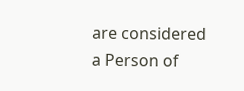are considered a Person of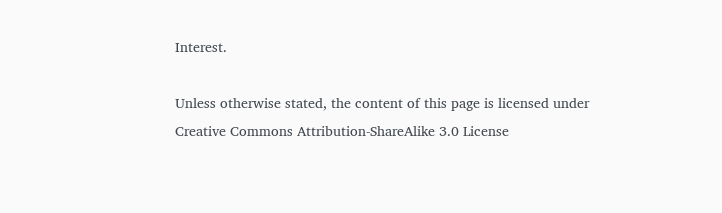Interest.

Unless otherwise stated, the content of this page is licensed under Creative Commons Attribution-ShareAlike 3.0 License